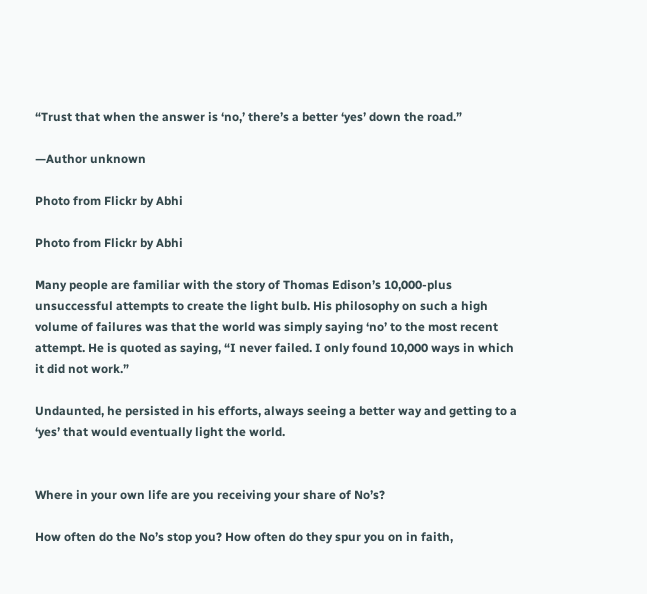“Trust that when the answer is ‘no,’ there’s a better ‘yes’ down the road.”

—Author unknown

Photo from Flickr by Abhi

Photo from Flickr by Abhi

Many people are familiar with the story of Thomas Edison’s 10,000-plus unsuccessful attempts to create the light bulb. His philosophy on such a high volume of failures was that the world was simply saying ‘no’ to the most recent attempt. He is quoted as saying, “I never failed. I only found 10,000 ways in which it did not work.”

Undaunted, he persisted in his efforts, always seeing a better way and getting to a ‘yes’ that would eventually light the world.


Where in your own life are you receiving your share of No’s?

How often do the No’s stop you? How often do they spur you on in faith,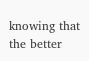knowing that the better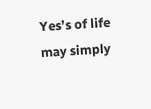Yes’s of life may simply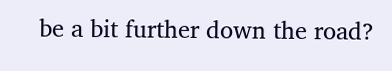be a bit further down the road?